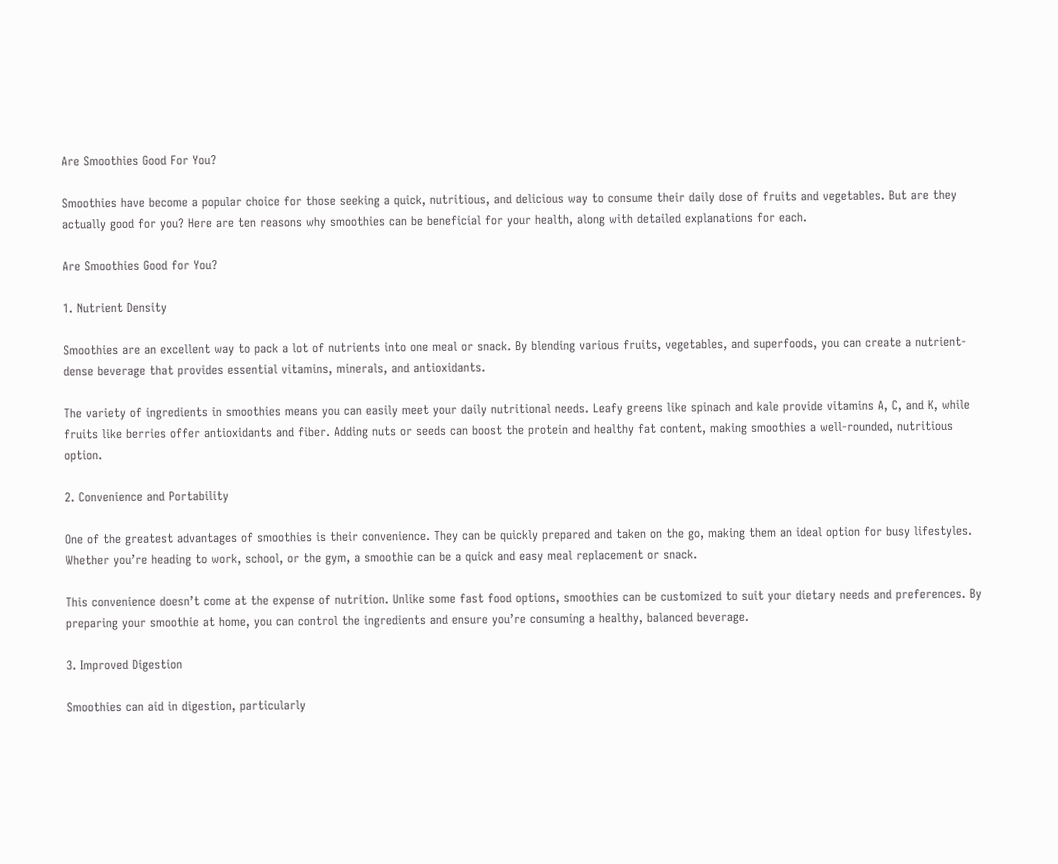Are Smoothies Good For You?

Smoothies have become a popular choice for those seeking a quick, nutritious, and delicious way to consume their daily dose of fruits and vegetables. But are they actually good for you? Here are ten reasons why smoothies can be beneficial for your health, along with detailed explanations for each.

Are Smoothies Good for You?

1. Nutrient Density

Smoothies are an excellent way to pack a lot of nutrients into one meal or snack. By blending various fruits, vegetables, and superfoods, you can create a nutrient-dense beverage that provides essential vitamins, minerals, and antioxidants.

The variety of ingredients in smoothies means you can easily meet your daily nutritional needs. Leafy greens like spinach and kale provide vitamins A, C, and K, while fruits like berries offer antioxidants and fiber. Adding nuts or seeds can boost the protein and healthy fat content, making smoothies a well-rounded, nutritious option.

2. Convenience and Portability

One of the greatest advantages of smoothies is their convenience. They can be quickly prepared and taken on the go, making them an ideal option for busy lifestyles. Whether you’re heading to work, school, or the gym, a smoothie can be a quick and easy meal replacement or snack.

This convenience doesn’t come at the expense of nutrition. Unlike some fast food options, smoothies can be customized to suit your dietary needs and preferences. By preparing your smoothie at home, you can control the ingredients and ensure you’re consuming a healthy, balanced beverage.

3. Improved Digestion

Smoothies can aid in digestion, particularly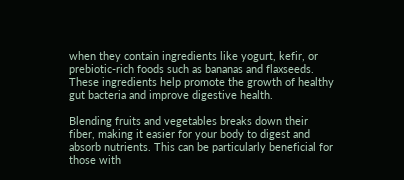when they contain ingredients like yogurt, kefir, or prebiotic-rich foods such as bananas and flaxseeds. These ingredients help promote the growth of healthy gut bacteria and improve digestive health.

Blending fruits and vegetables breaks down their fiber, making it easier for your body to digest and absorb nutrients. This can be particularly beneficial for those with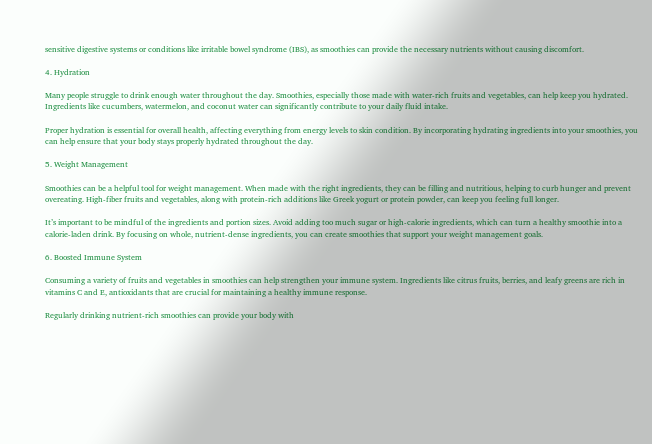sensitive digestive systems or conditions like irritable bowel syndrome (IBS), as smoothies can provide the necessary nutrients without causing discomfort.

4. Hydration

Many people struggle to drink enough water throughout the day. Smoothies, especially those made with water-rich fruits and vegetables, can help keep you hydrated. Ingredients like cucumbers, watermelon, and coconut water can significantly contribute to your daily fluid intake.

Proper hydration is essential for overall health, affecting everything from energy levels to skin condition. By incorporating hydrating ingredients into your smoothies, you can help ensure that your body stays properly hydrated throughout the day.

5. Weight Management

Smoothies can be a helpful tool for weight management. When made with the right ingredients, they can be filling and nutritious, helping to curb hunger and prevent overeating. High-fiber fruits and vegetables, along with protein-rich additions like Greek yogurt or protein powder, can keep you feeling full longer.

It’s important to be mindful of the ingredients and portion sizes. Avoid adding too much sugar or high-calorie ingredients, which can turn a healthy smoothie into a calorie-laden drink. By focusing on whole, nutrient-dense ingredients, you can create smoothies that support your weight management goals.

6. Boosted Immune System

Consuming a variety of fruits and vegetables in smoothies can help strengthen your immune system. Ingredients like citrus fruits, berries, and leafy greens are rich in vitamins C and E, antioxidants that are crucial for maintaining a healthy immune response.

Regularly drinking nutrient-rich smoothies can provide your body with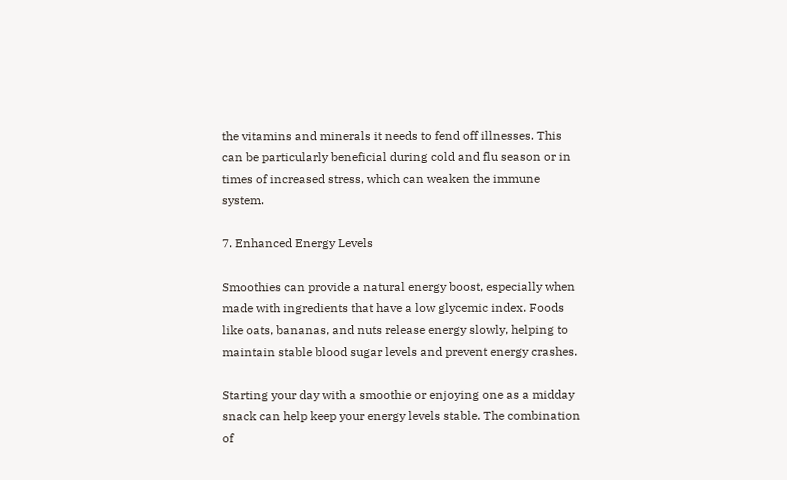the vitamins and minerals it needs to fend off illnesses. This can be particularly beneficial during cold and flu season or in times of increased stress, which can weaken the immune system.

7. Enhanced Energy Levels

Smoothies can provide a natural energy boost, especially when made with ingredients that have a low glycemic index. Foods like oats, bananas, and nuts release energy slowly, helping to maintain stable blood sugar levels and prevent energy crashes.

Starting your day with a smoothie or enjoying one as a midday snack can help keep your energy levels stable. The combination of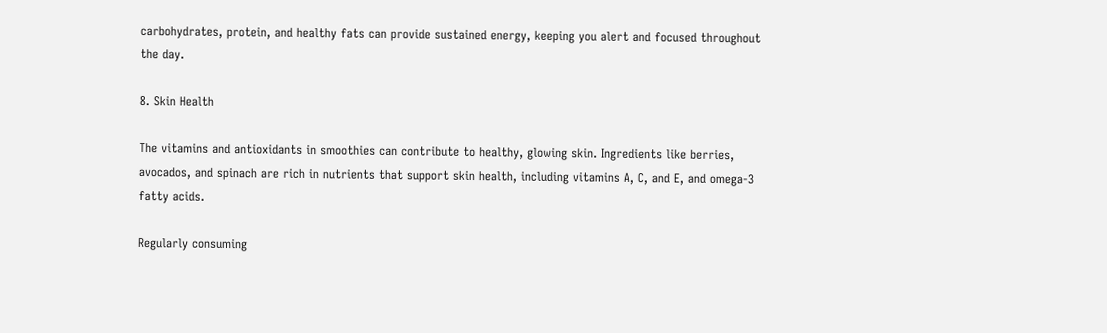carbohydrates, protein, and healthy fats can provide sustained energy, keeping you alert and focused throughout the day.

8. Skin Health

The vitamins and antioxidants in smoothies can contribute to healthy, glowing skin. Ingredients like berries, avocados, and spinach are rich in nutrients that support skin health, including vitamins A, C, and E, and omega-3 fatty acids.

Regularly consuming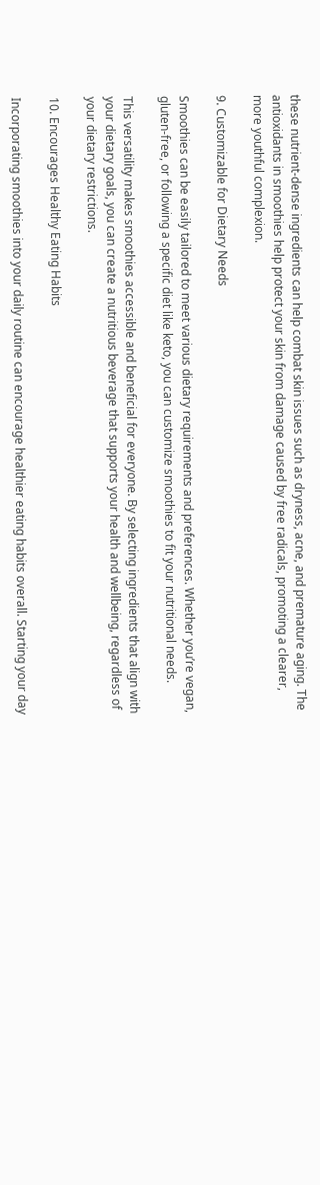these nutrient-dense ingredients can help combat skin issues such as dryness, acne, and premature aging. The antioxidants in smoothies help protect your skin from damage caused by free radicals, promoting a clearer, more youthful complexion.

9. Customizable for Dietary Needs

Smoothies can be easily tailored to meet various dietary requirements and preferences. Whether you’re vegan, gluten-free, or following a specific diet like keto, you can customize smoothies to fit your nutritional needs.

This versatility makes smoothies accessible and beneficial for everyone. By selecting ingredients that align with your dietary goals, you can create a nutritious beverage that supports your health and wellbeing, regardless of your dietary restrictions.

10. Encourages Healthy Eating Habits

Incorporating smoothies into your daily routine can encourage healthier eating habits overall. Starting your day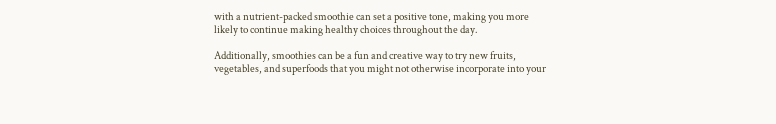with a nutrient-packed smoothie can set a positive tone, making you more likely to continue making healthy choices throughout the day.

Additionally, smoothies can be a fun and creative way to try new fruits, vegetables, and superfoods that you might not otherwise incorporate into your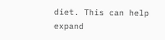diet. This can help expand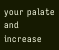your palate and increase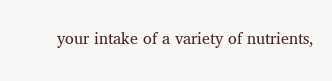your intake of a variety of nutrients,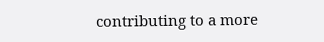contributing to a more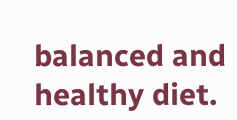balanced and healthy diet.